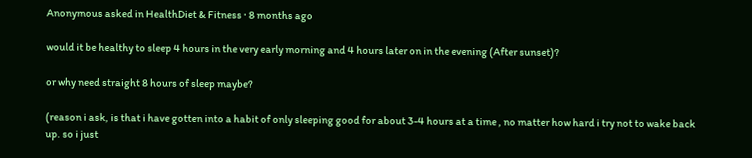Anonymous asked in HealthDiet & Fitness · 8 months ago

would it be healthy to sleep 4 hours in the very early morning and 4 hours later on in the evening (After sunset)?

or why need straight 8 hours of sleep maybe?

(reason i ask, is that i have gotten into a habit of only sleeping good for about 3-4 hours at a time , no matter how hard i try not to wake back up. so i just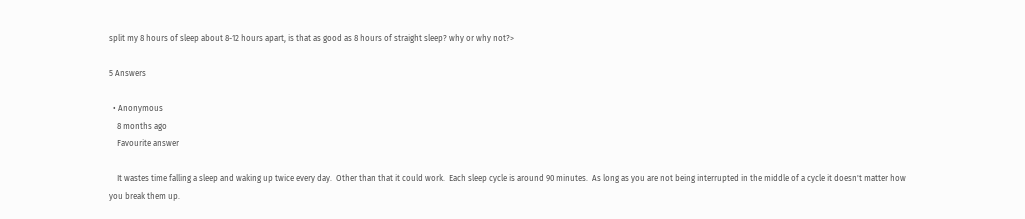split my 8 hours of sleep about 8-12 hours apart, is that as good as 8 hours of straight sleep? why or why not?>

5 Answers

  • Anonymous
    8 months ago
    Favourite answer

    It wastes time falling a sleep and waking up twice every day.  Other than that it could work.  Each sleep cycle is around 90 minutes.  As long as you are not being interrupted in the middle of a cycle it doesn't matter how you break them up.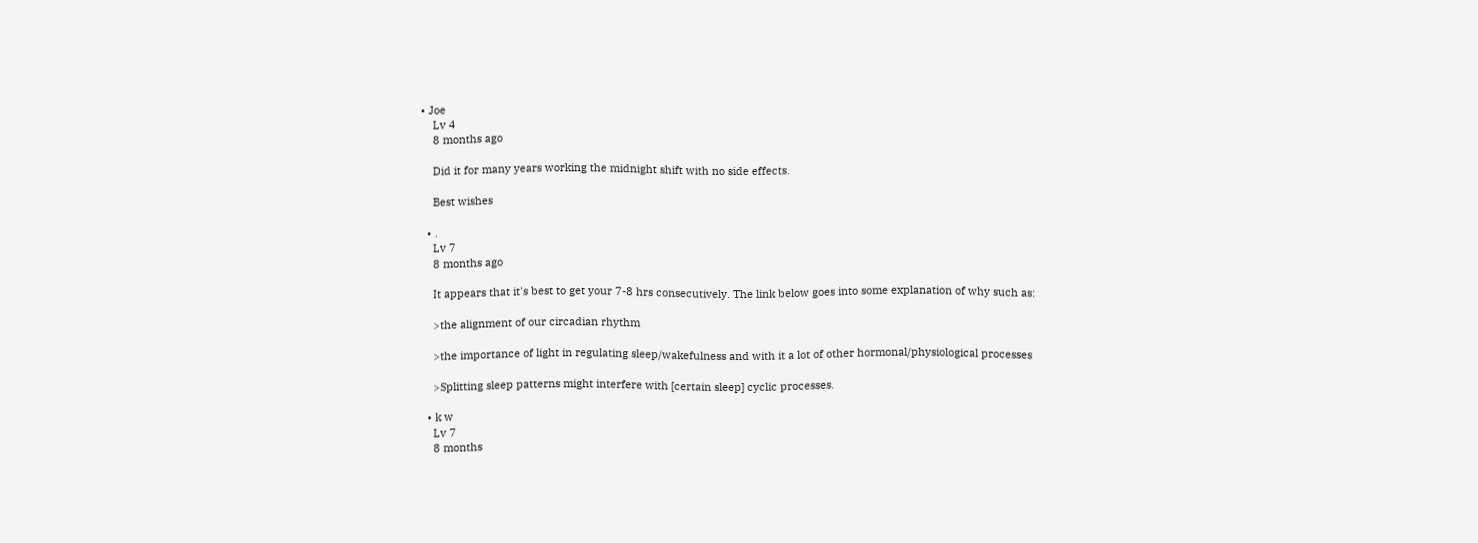• Joe
    Lv 4
    8 months ago

    Did it for many years working the midnight shift with no side effects.

    Best wishes

  • .
    Lv 7
    8 months ago

    It appears that it's best to get your 7-8 hrs consecutively. The link below goes into some explanation of why such as:

    >the alignment of our circadian rhythm

    >the importance of light in regulating sleep/wakefulness and with it a lot of other hormonal/physiological processes

    >Splitting sleep patterns might interfere with [certain sleep] cyclic processes.

  • k w
    Lv 7
    8 months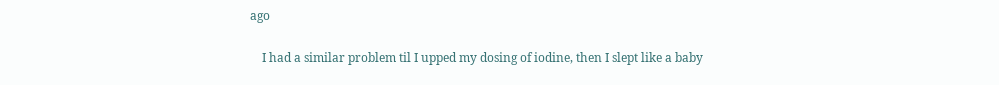ago

    I had a similar problem til I upped my dosing of iodine, then I slept like a baby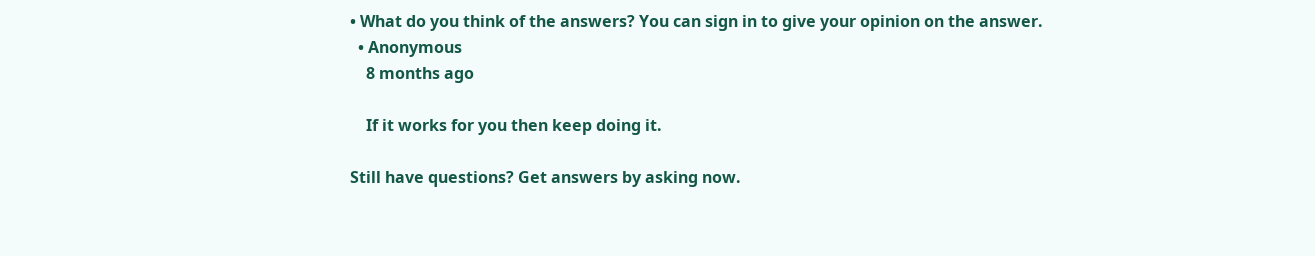• What do you think of the answers? You can sign in to give your opinion on the answer.
  • Anonymous
    8 months ago

    If it works for you then keep doing it.

Still have questions? Get answers by asking now.